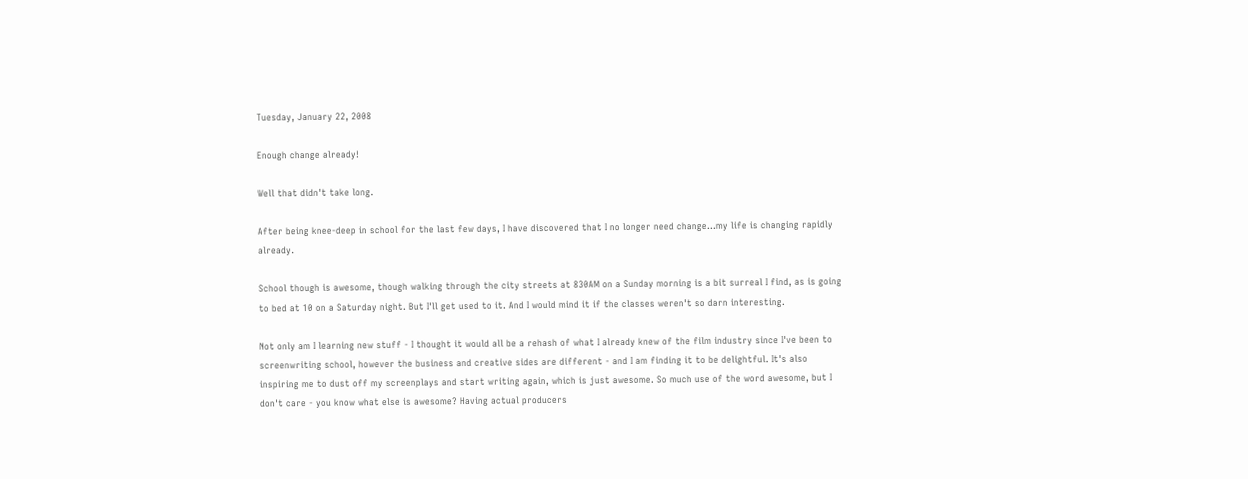Tuesday, January 22, 2008

Enough change already!

Well that didn't take long.

After being knee-deep in school for the last few days, I have discovered that I no longer need change...my life is changing rapidly already.

School though is awesome, though walking through the city streets at 830AM on a Sunday morning is a bit surreal I find, as is going to bed at 10 on a Saturday night. But I'll get used to it. And I would mind it if the classes weren't so darn interesting.

Not only am I learning new stuff - I thought it would all be a rehash of what I already knew of the film industry since I've been to screenwriting school, however the business and creative sides are different - and I am finding it to be delightful. It's also inspiring me to dust off my screenplays and start writing again, which is just awesome. So much use of the word awesome, but I don't care - you know what else is awesome? Having actual producers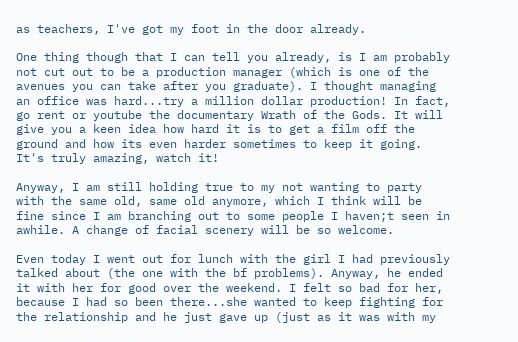as teachers, I've got my foot in the door already.

One thing though that I can tell you already, is I am probably not cut out to be a production manager (which is one of the avenues you can take after you graduate). I thought managing an office was hard...try a million dollar production! In fact, go rent or youtube the documentary Wrath of the Gods. It will give you a keen idea how hard it is to get a film off the ground and how its even harder sometimes to keep it going. It's truly amazing, watch it!

Anyway, I am still holding true to my not wanting to party with the same old, same old anymore, which I think will be fine since I am branching out to some people I haven;t seen in awhile. A change of facial scenery will be so welcome.

Even today I went out for lunch with the girl I had previously talked about (the one with the bf problems). Anyway, he ended it with her for good over the weekend. I felt so bad for her, because I had so been there...she wanted to keep fighting for the relationship and he just gave up (just as it was with my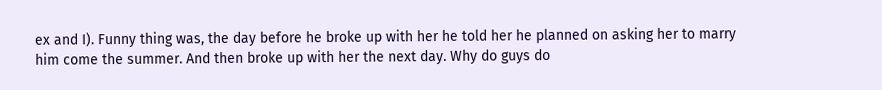ex and I). Funny thing was, the day before he broke up with her he told her he planned on asking her to marry him come the summer. And then broke up with her the next day. Why do guys do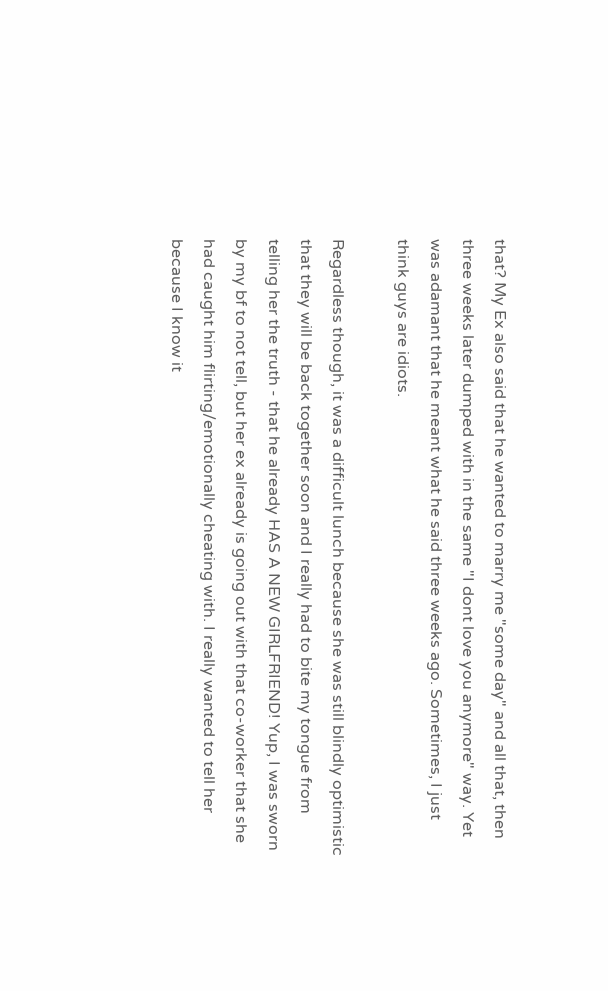that? My Ex also said that he wanted to marry me "some day" and all that, then three weeks later dumped with in the same "I dont love you anymore" way. Yet was adamant that he meant what he said three weeks ago. Sometimes, I just think guys are idiots.

Regardless though, it was a difficult lunch because she was still blindly optimistic that they will be back together soon and I really had to bite my tongue from telling her the truth - that he already HAS A NEW GIRLFRIEND! Yup, I was sworn by my bf to not tell, but her ex already is going out with that co-worker that she had caught him flirting/emotionally cheating with. I really wanted to tell her because I know it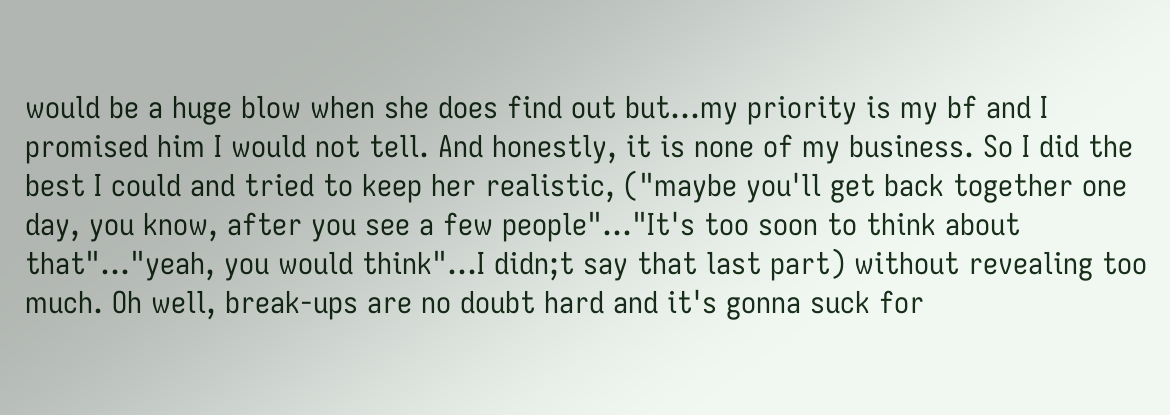would be a huge blow when she does find out but...my priority is my bf and I promised him I would not tell. And honestly, it is none of my business. So I did the best I could and tried to keep her realistic, ("maybe you'll get back together one day, you know, after you see a few people"..."It's too soon to think about that"..."yeah, you would think"...I didn;t say that last part) without revealing too much. Oh well, break-ups are no doubt hard and it's gonna suck for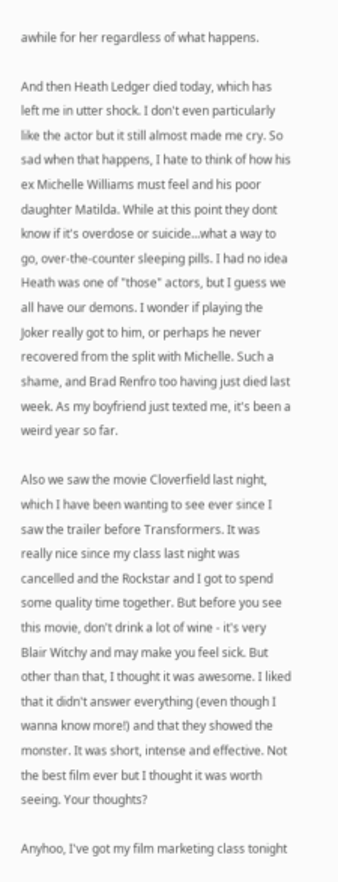awhile for her regardless of what happens.

And then Heath Ledger died today, which has left me in utter shock. I don't even particularly like the actor but it still almost made me cry. So sad when that happens, I hate to think of how his ex Michelle Williams must feel and his poor daughter Matilda. While at this point they dont know if it's overdose or suicide...what a way to go, over-the-counter sleeping pills. I had no idea Heath was one of "those" actors, but I guess we all have our demons. I wonder if playing the Joker really got to him, or perhaps he never recovered from the split with Michelle. Such a shame, and Brad Renfro too having just died last week. As my boyfriend just texted me, it's been a weird year so far.

Also we saw the movie Cloverfield last night, which I have been wanting to see ever since I saw the trailer before Transformers. It was really nice since my class last night was cancelled and the Rockstar and I got to spend some quality time together. But before you see this movie, don't drink a lot of wine - it's very Blair Witchy and may make you feel sick. But other than that, I thought it was awesome. I liked that it didn't answer everything (even though I wanna know more!) and that they showed the monster. It was short, intense and effective. Not the best film ever but I thought it was worth seeing. Your thoughts?

Anyhoo, I've got my film marketing class tonight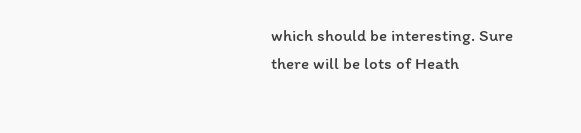which should be interesting. Sure there will be lots of Heath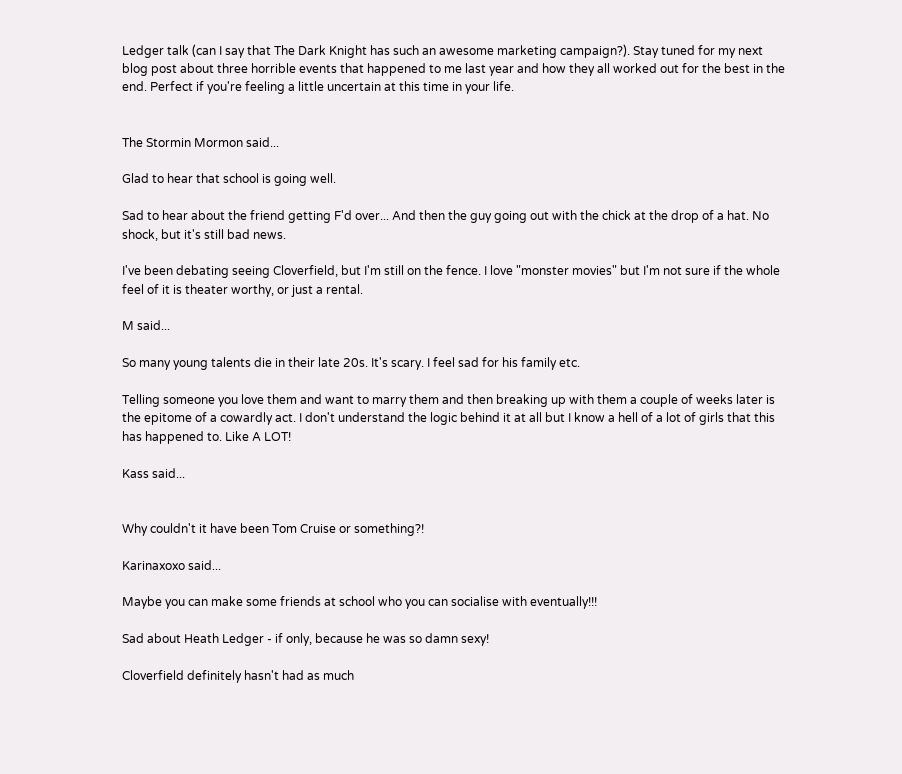Ledger talk (can I say that The Dark Knight has such an awesome marketing campaign?). Stay tuned for my next blog post about three horrible events that happened to me last year and how they all worked out for the best in the end. Perfect if you're feeling a little uncertain at this time in your life.


The Stormin Mormon said...

Glad to hear that school is going well.

Sad to hear about the friend getting F'd over... And then the guy going out with the chick at the drop of a hat. No shock, but it's still bad news.

I've been debating seeing Cloverfield, but I'm still on the fence. I love "monster movies" but I'm not sure if the whole feel of it is theater worthy, or just a rental.

M said...

So many young talents die in their late 20s. It's scary. I feel sad for his family etc.

Telling someone you love them and want to marry them and then breaking up with them a couple of weeks later is the epitome of a cowardly act. I don't understand the logic behind it at all but I know a hell of a lot of girls that this has happened to. Like A LOT!

Kass said...


Why couldn't it have been Tom Cruise or something?!

Karinaxoxo said...

Maybe you can make some friends at school who you can socialise with eventually!!!

Sad about Heath Ledger - if only, because he was so damn sexy!

Cloverfield definitely hasn't had as much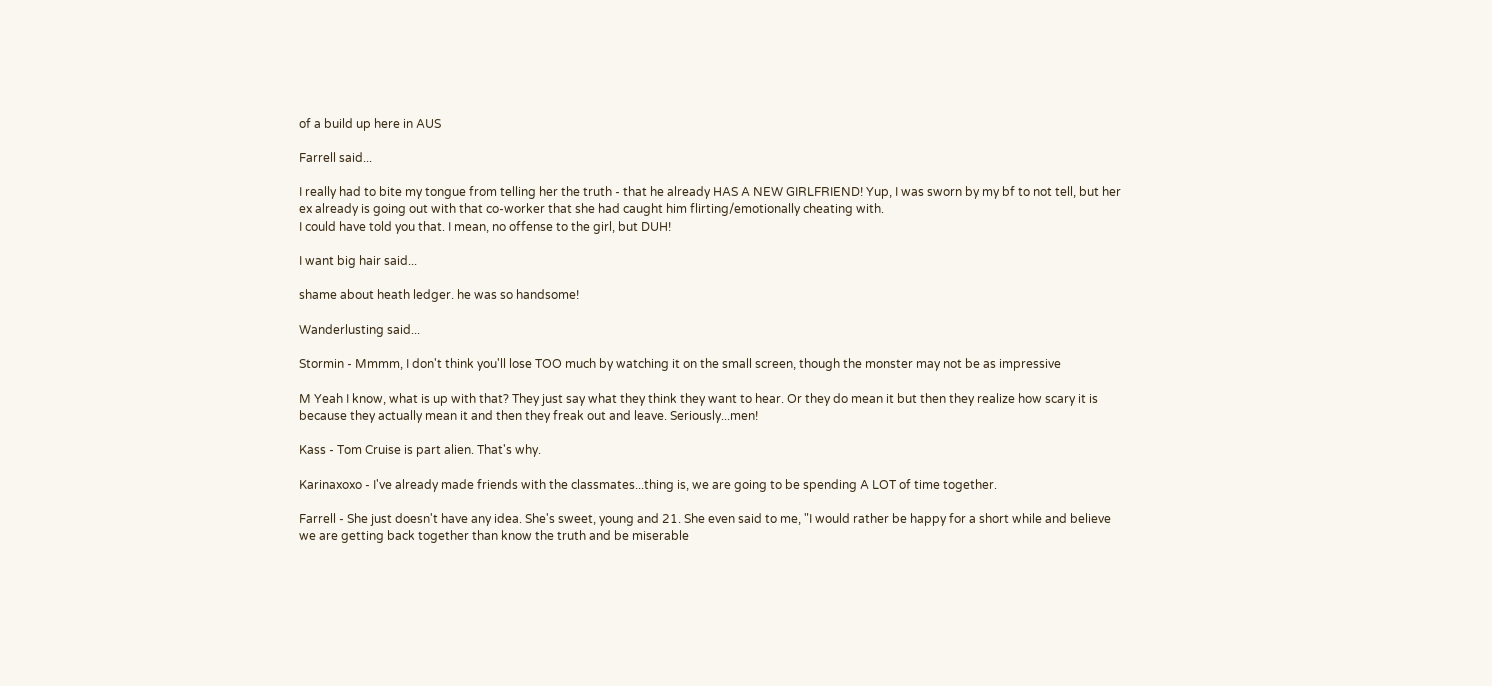of a build up here in AUS

Farrell said...

I really had to bite my tongue from telling her the truth - that he already HAS A NEW GIRLFRIEND! Yup, I was sworn by my bf to not tell, but her ex already is going out with that co-worker that she had caught him flirting/emotionally cheating with.
I could have told you that. I mean, no offense to the girl, but DUH!

I want big hair said...

shame about heath ledger. he was so handsome!

Wanderlusting said...

Stormin - Mmmm, I don't think you'll lose TOO much by watching it on the small screen, though the monster may not be as impressive

M Yeah I know, what is up with that? They just say what they think they want to hear. Or they do mean it but then they realize how scary it is because they actually mean it and then they freak out and leave. Seriously...men!

Kass - Tom Cruise is part alien. That's why.

Karinaxoxo - I've already made friends with the classmates...thing is, we are going to be spending A LOT of time together.

Farrell - She just doesn't have any idea. She's sweet, young and 21. She even said to me, "I would rather be happy for a short while and believe we are getting back together than know the truth and be miserable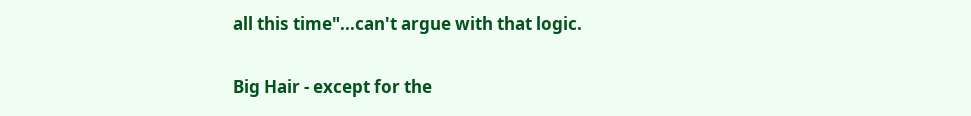all this time"...can't argue with that logic.

Big Hair - except for the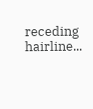receding hairline...